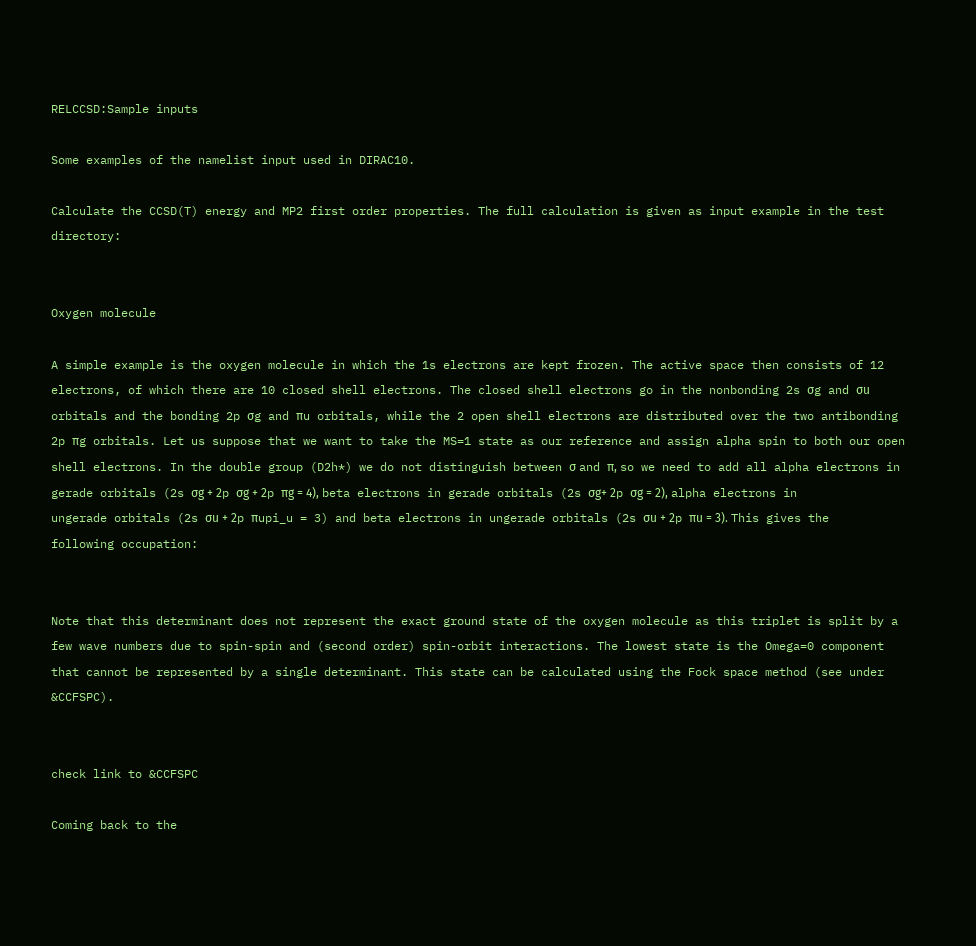RELCCSD:Sample inputs

Some examples of the namelist input used in DIRAC10.

Calculate the CCSD(T) energy and MP2 first order properties. The full calculation is given as input example in the test directory:


Oxygen molecule

A simple example is the oxygen molecule in which the 1s electrons are kept frozen. The active space then consists of 12 electrons, of which there are 10 closed shell electrons. The closed shell electrons go in the nonbonding 2s σg and σu orbitals and the bonding 2p σg and πu orbitals, while the 2 open shell electrons are distributed over the two antibonding 2p πg orbitals. Let us suppose that we want to take the MS=1 state as our reference and assign alpha spin to both our open shell electrons. In the double group (D2h*) we do not distinguish between σ and π, so we need to add all alpha electrons in gerade orbitals (2s σg + 2p σg + 2p πg = 4), beta electrons in gerade orbitals (2s σg+ 2p σg = 2), alpha electrons in ungerade orbitals (2s σu + 2p πupi_u = 3) and beta electrons in ungerade orbitals (2s σu + 2p πu = 3). This gives the following occupation:


Note that this determinant does not represent the exact ground state of the oxygen molecule as this triplet is split by a few wave numbers due to spin-spin and (second order) spin-orbit interactions. The lowest state is the Omega=0 component that cannot be represented by a single determinant. This state can be calculated using the Fock space method (see under &CCFSPC).


check link to &CCFSPC

Coming back to the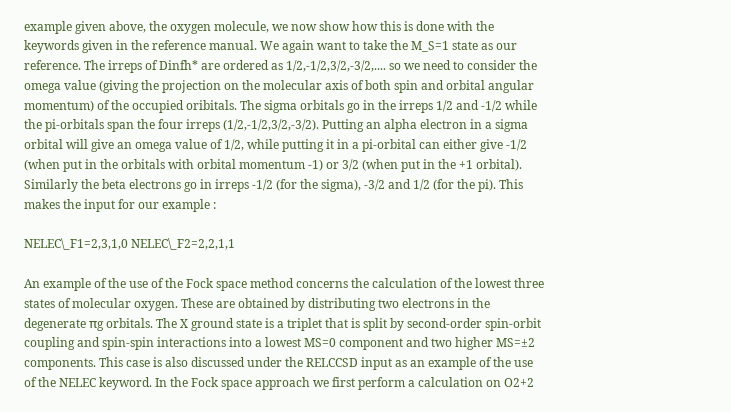example given above, the oxygen molecule, we now show how this is done with the keywords given in the reference manual. We again want to take the M_S=1 state as our reference. The irreps of Dinfh* are ordered as 1/2,-1/2,3/2,-3/2,.... so we need to consider the omega value (giving the projection on the molecular axis of both spin and orbital angular momentum) of the occupied oribitals. The sigma orbitals go in the irreps 1/2 and -1/2 while the pi-orbitals span the four irreps (1/2,-1/2,3/2,-3/2). Putting an alpha electron in a sigma orbital will give an omega value of 1/2, while putting it in a pi-orbital can either give -1/2 (when put in the orbitals with orbital momentum -1) or 3/2 (when put in the +1 orbital). Similarly the beta electrons go in irreps -1/2 (for the sigma), -3/2 and 1/2 (for the pi). This makes the input for our example :

NELEC\_F1=2,3,1,0 NELEC\_F2=2,2,1,1

An example of the use of the Fock space method concerns the calculation of the lowest three states of molecular oxygen. These are obtained by distributing two electrons in the degenerate πg orbitals. The X ground state is a triplet that is split by second-order spin-orbit coupling and spin-spin interactions into a lowest MS=0 component and two higher MS=±2 components. This case is also discussed under the RELCCSD input as an example of the use of the NELEC keyword. In the Fock space approach we first perform a calculation on O2+2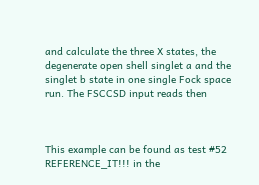and calculate the three X states, the degenerate open shell singlet a and the singlet b state in one single Fock space run. The FSCCSD input reads then



This example can be found as test #52 REFERENCE_IT!!! in the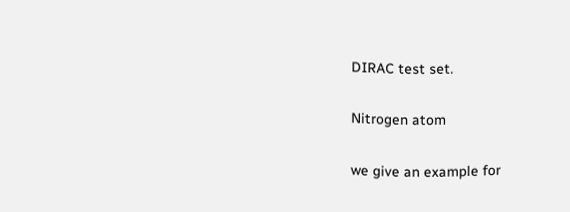DIRAC test set.

Nitrogen atom

we give an example for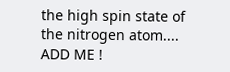the high spin state of the nitrogen atom.... ADD ME !